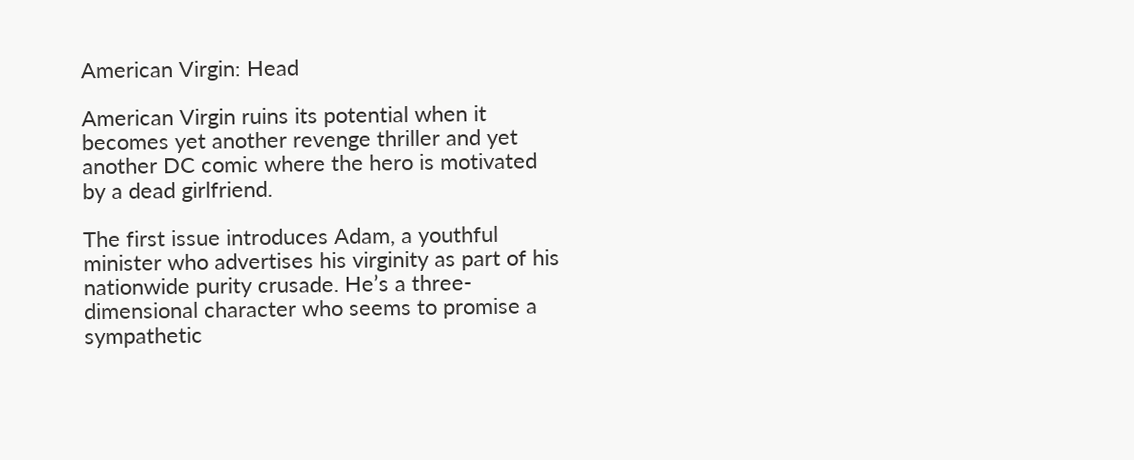American Virgin: Head

American Virgin ruins its potential when it becomes yet another revenge thriller and yet another DC comic where the hero is motivated by a dead girlfriend.

The first issue introduces Adam, a youthful minister who advertises his virginity as part of his nationwide purity crusade. He’s a three-dimensional character who seems to promise a sympathetic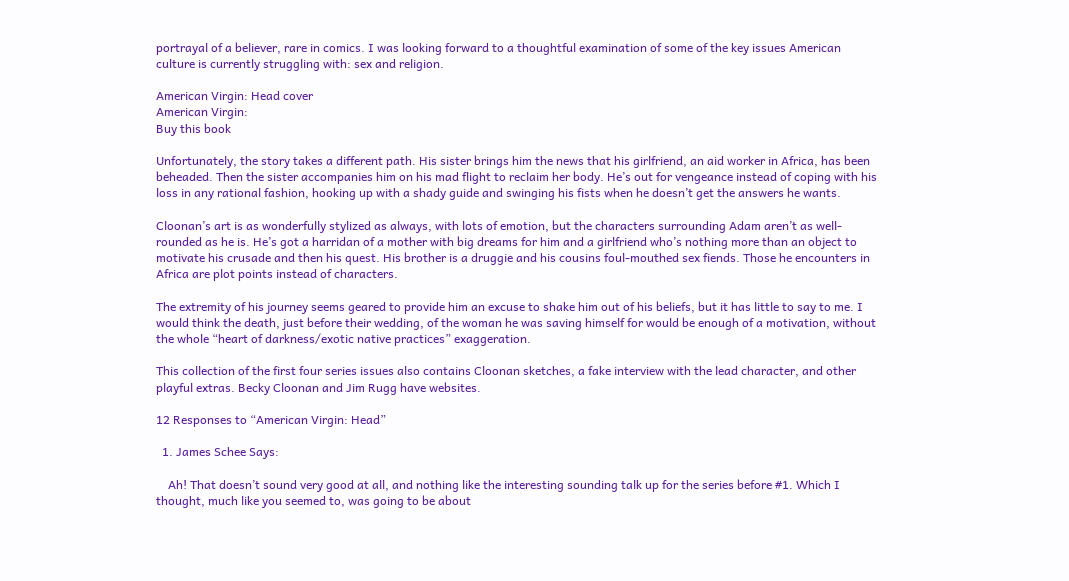portrayal of a believer, rare in comics. I was looking forward to a thoughtful examination of some of the key issues American culture is currently struggling with: sex and religion.

American Virgin: Head cover
American Virgin:
Buy this book

Unfortunately, the story takes a different path. His sister brings him the news that his girlfriend, an aid worker in Africa, has been beheaded. Then the sister accompanies him on his mad flight to reclaim her body. He’s out for vengeance instead of coping with his loss in any rational fashion, hooking up with a shady guide and swinging his fists when he doesn’t get the answers he wants.

Cloonan’s art is as wonderfully stylized as always, with lots of emotion, but the characters surrounding Adam aren’t as well-rounded as he is. He’s got a harridan of a mother with big dreams for him and a girlfriend who’s nothing more than an object to motivate his crusade and then his quest. His brother is a druggie and his cousins foul-mouthed sex fiends. Those he encounters in Africa are plot points instead of characters.

The extremity of his journey seems geared to provide him an excuse to shake him out of his beliefs, but it has little to say to me. I would think the death, just before their wedding, of the woman he was saving himself for would be enough of a motivation, without the whole “heart of darkness/exotic native practices” exaggeration.

This collection of the first four series issues also contains Cloonan sketches, a fake interview with the lead character, and other playful extras. Becky Cloonan and Jim Rugg have websites.

12 Responses to “American Virgin: Head”

  1. James Schee Says:

    Ah! That doesn’t sound very good at all, and nothing like the interesting sounding talk up for the series before #1. Which I thought, much like you seemed to, was going to be about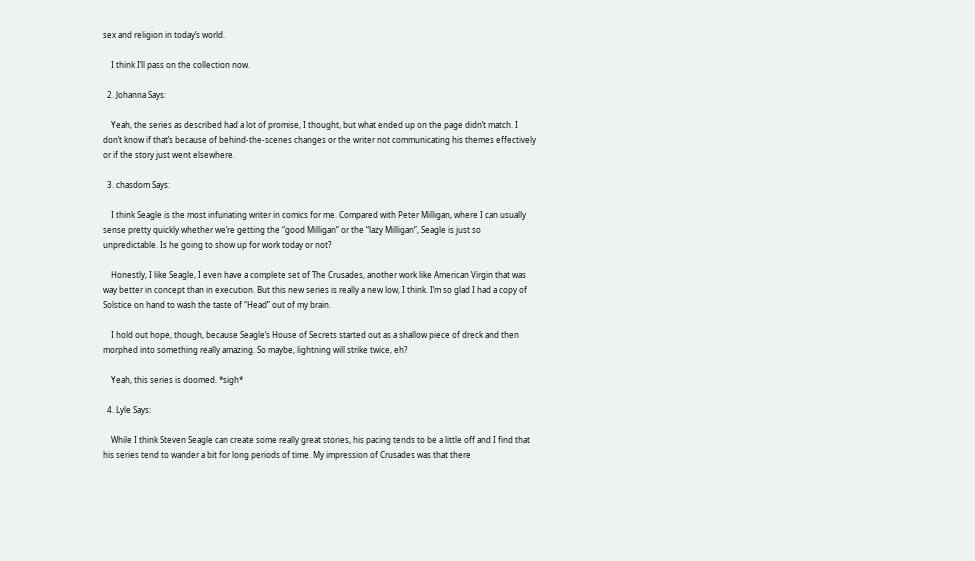sex and religion in today’s world.

    I think I’ll pass on the collection now.

  2. Johanna Says:

    Yeah, the series as described had a lot of promise, I thought, but what ended up on the page didn’t match. I don’t know if that’s because of behind-the-scenes changes or the writer not communicating his themes effectively or if the story just went elsewhere.

  3. chasdom Says:

    I think Seagle is the most infuriating writer in comics for me. Compared with Peter Milligan, where I can usually sense pretty quickly whether we’re getting the “good Milligan” or the “lazy Milligan”, Seagle is just so unpredictable. Is he going to show up for work today or not?

    Honestly, I like Seagle, I even have a complete set of The Crusades, another work like American Virgin that was way better in concept than in execution. But this new series is really a new low, I think. I’m so glad I had a copy of Solstice on hand to wash the taste of “Head” out of my brain.

    I hold out hope, though, because Seagle’s House of Secrets started out as a shallow piece of dreck and then morphed into something really amazing. So maybe, lightning will strike twice, eh?

    Yeah, this series is doomed. *sigh*

  4. Lyle Says:

    While I think Steven Seagle can create some really great stories, his pacing tends to be a little off and I find that his series tend to wander a bit for long periods of time. My impression of Crusades was that there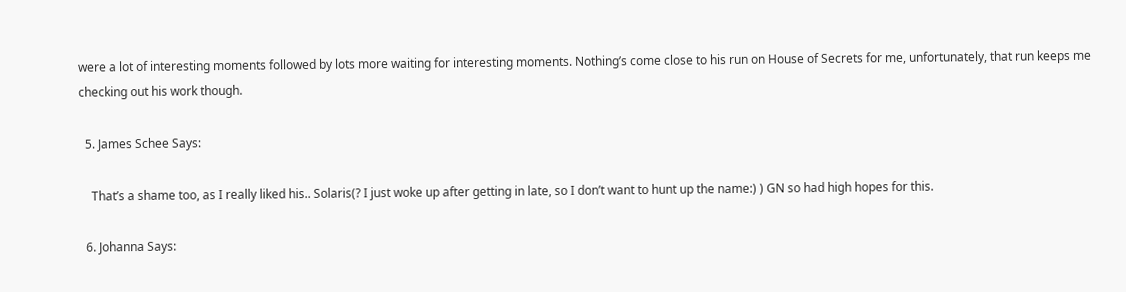were a lot of interesting moments followed by lots more waiting for interesting moments. Nothing’s come close to his run on House of Secrets for me, unfortunately, that run keeps me checking out his work though.

  5. James Schee Says:

    That’s a shame too, as I really liked his.. Solaris(? I just woke up after getting in late, so I don’t want to hunt up the name:) ) GN so had high hopes for this.

  6. Johanna Says: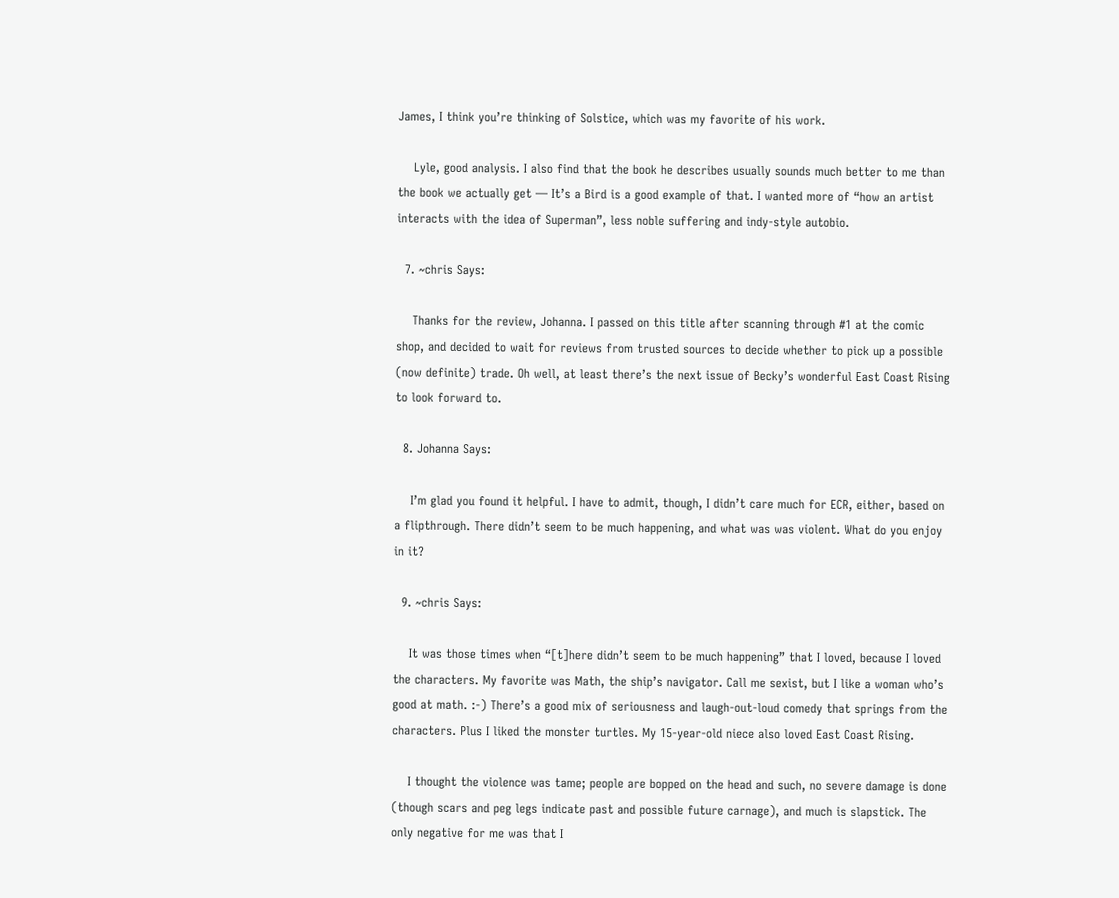James, I think you’re thinking of Solstice, which was my favorite of his work.

    Lyle, good analysis. I also find that the book he describes usually sounds much better to me than the book we actually get — It’s a Bird is a good example of that. I wanted more of “how an artist interacts with the idea of Superman”, less noble suffering and indy-style autobio.

  7. ~chris Says:

    Thanks for the review, Johanna. I passed on this title after scanning through #1 at the comic shop, and decided to wait for reviews from trusted sources to decide whether to pick up a possible (now definite) trade. Oh well, at least there’s the next issue of Becky’s wonderful East Coast Rising to look forward to.

  8. Johanna Says:

    I’m glad you found it helpful. I have to admit, though, I didn’t care much for ECR, either, based on a flipthrough. There didn’t seem to be much happening, and what was was violent. What do you enjoy in it?

  9. ~chris Says:

    It was those times when “[t]here didn’t seem to be much happening” that I loved, because I loved the characters. My favorite was Math, the ship’s navigator. Call me sexist, but I like a woman who’s good at math. :-) There’s a good mix of seriousness and laugh-out-loud comedy that springs from the characters. Plus I liked the monster turtles. My 15-year-old niece also loved East Coast Rising.

    I thought the violence was tame; people are bopped on the head and such, no severe damage is done (though scars and peg legs indicate past and possible future carnage), and much is slapstick. The only negative for me was that I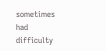sometimes had difficulty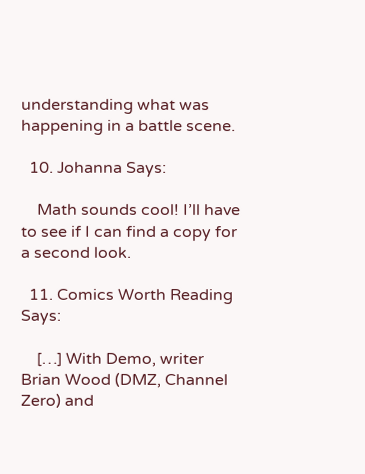understanding what was happening in a battle scene.

  10. Johanna Says:

    Math sounds cool! I’ll have to see if I can find a copy for a second look.

  11. Comics Worth Reading Says:

    […] With Demo, writer Brian Wood (DMZ, Channel Zero) and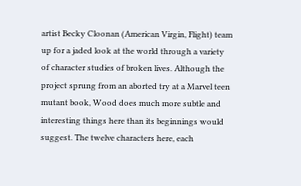artist Becky Cloonan (American Virgin, Flight) team up for a jaded look at the world through a variety of character studies of broken lives. Although the project sprung from an aborted try at a Marvel teen mutant book, Wood does much more subtle and interesting things here than its beginnings would suggest. The twelve characters here, each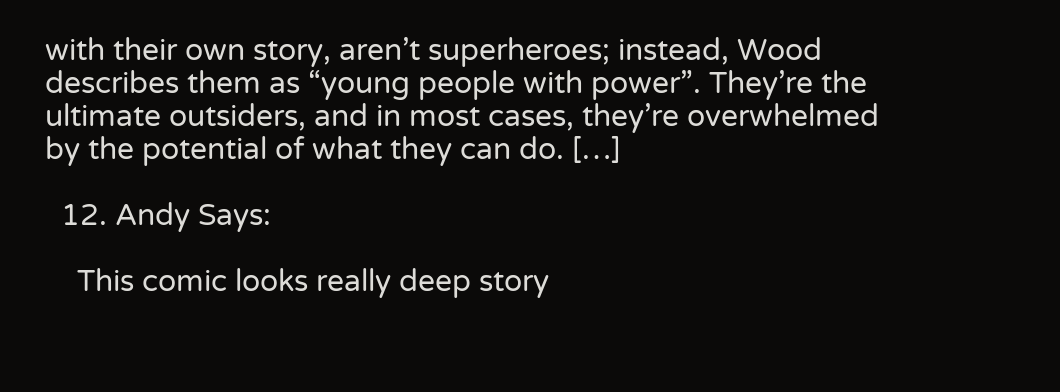with their own story, aren’t superheroes; instead, Wood describes them as “young people with power”. They’re the ultimate outsiders, and in most cases, they’re overwhelmed by the potential of what they can do. […]

  12. Andy Says:

    This comic looks really deep story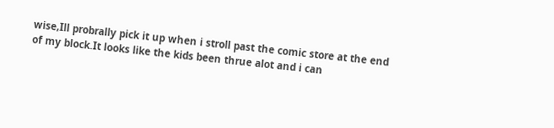wise,Ill probrally pick it up when i stroll past the comic store at the end of my block.It looks like the kids been thrue alot and i can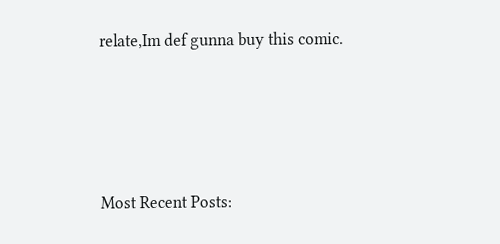relate,Im def gunna buy this comic.




Most Recent Posts: